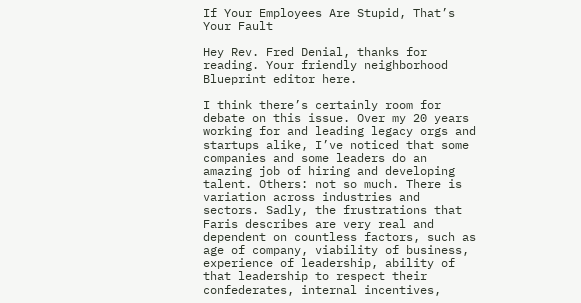If Your Employees Are Stupid, That’s Your Fault

Hey Rev. Fred Denial, thanks for reading. Your friendly neighborhood Blueprint editor here.

I think there’s certainly room for debate on this issue. Over my 20 years working for and leading legacy orgs and startups alike, I’ve noticed that some companies and some leaders do an amazing job of hiring and developing talent. Others: not so much. There is variation across industries and sectors. Sadly, the frustrations that Faris describes are very real and dependent on countless factors, such as age of company, viability of business, experience of leadership, ability of that leadership to respect their confederates, internal incentives,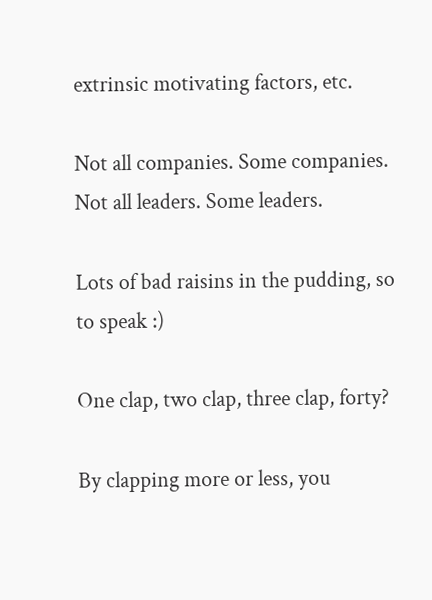extrinsic motivating factors, etc.

Not all companies. Some companies. Not all leaders. Some leaders.

Lots of bad raisins in the pudding, so to speak :)

One clap, two clap, three clap, forty?

By clapping more or less, you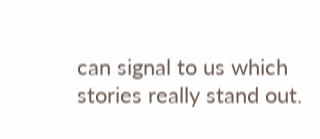can signal to us which stories really stand out.